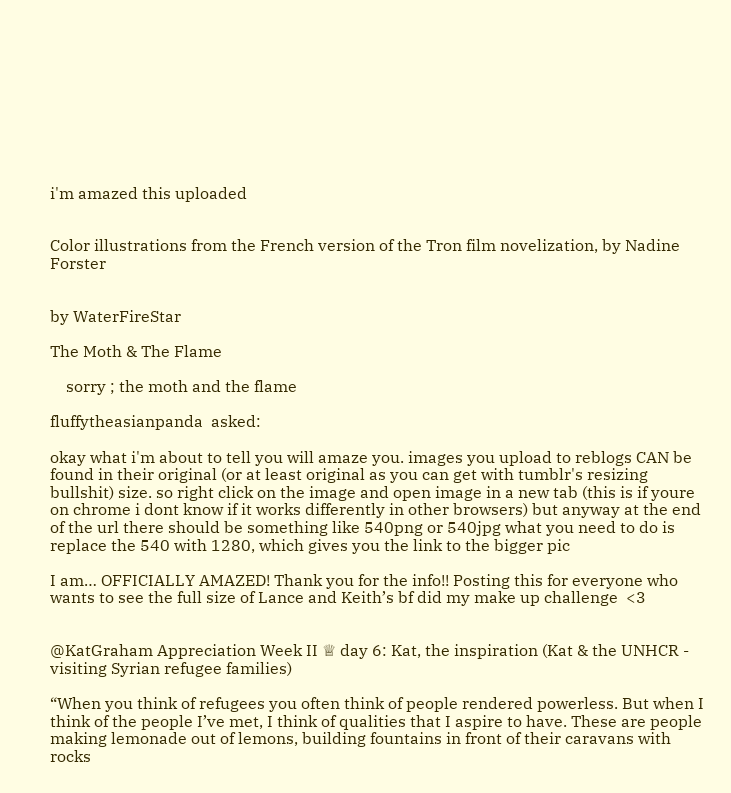i'm amazed this uploaded


Color illustrations from the French version of the Tron film novelization, by Nadine Forster


by WaterFireStar

The Moth & The Flame

    sorry ; the moth and the flame

fluffytheasianpanda  asked:

okay what i'm about to tell you will amaze you. images you upload to reblogs CAN be found in their original (or at least original as you can get with tumblr's resizing bullshit) size. so right click on the image and open image in a new tab (this is if youre on chrome i dont know if it works differently in other browsers) but anyway at the end of the url there should be something like 540png or 540jpg what you need to do is replace the 540 with 1280, which gives you the link to the bigger pic

I am… OFFICIALLY AMAZED! Thank you for the info!! Posting this for everyone who wants to see the full size of Lance and Keith’s bf did my make up challenge  <3


@KatGraham Appreciation Week II ♕ day 6: Kat, the inspiration (Kat & the UNHCR - visiting Syrian refugee families)

“When you think of refugees you often think of people rendered powerless. But when I think of the people I’ve met, I think of qualities that I aspire to have. These are people making lemonade out of lemons, building fountains in front of their caravans with rocks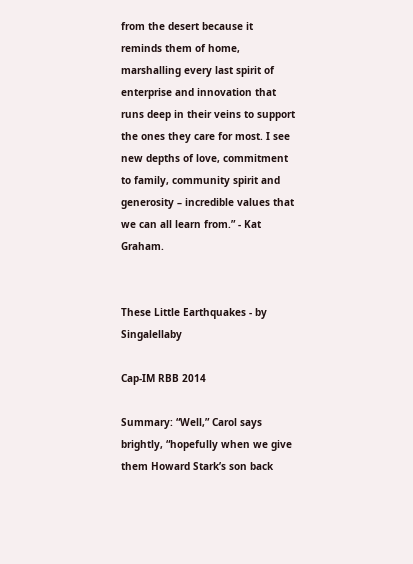from the desert because it reminds them of home, marshalling every last spirit of enterprise and innovation that runs deep in their veins to support the ones they care for most. I see new depths of love, commitment to family, community spirit and generosity – incredible values that we can all learn from.” - Kat Graham.


These Little Earthquakes - by Singalellaby

Cap-IM RBB 2014

Summary: “Well,” Carol says brightly, “hopefully when we give them Howard Stark’s son back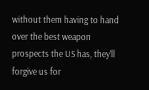without them having to hand over the best weapon prospects the US has, they’ll forgive us for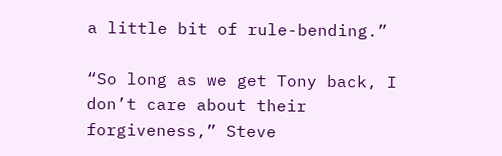a little bit of rule-bending.”

“So long as we get Tony back, I don’t care about their forgiveness,” Steve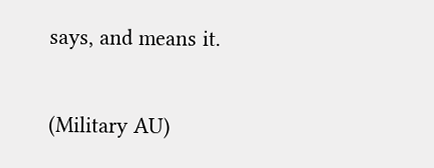says, and means it.

(Military AU)